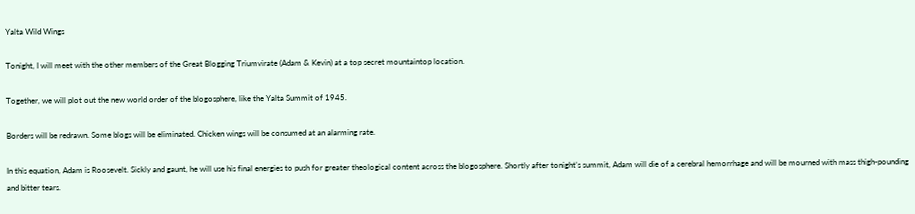Yalta Wild Wings

Tonight, I will meet with the other members of the Great Blogging Triumvirate (Adam & Kevin) at a top secret mountaintop location.

Together, we will plot out the new world order of the blogosphere, like the Yalta Summit of 1945.

Borders will be redrawn. Some blogs will be eliminated. Chicken wings will be consumed at an alarming rate.

In this equation, Adam is Roosevelt. Sickly and gaunt, he will use his final energies to push for greater theological content across the blogosphere. Shortly after tonight’s summit, Adam will die of a cerebral hemorrhage and will be mourned with mass thigh-pounding and bitter tears.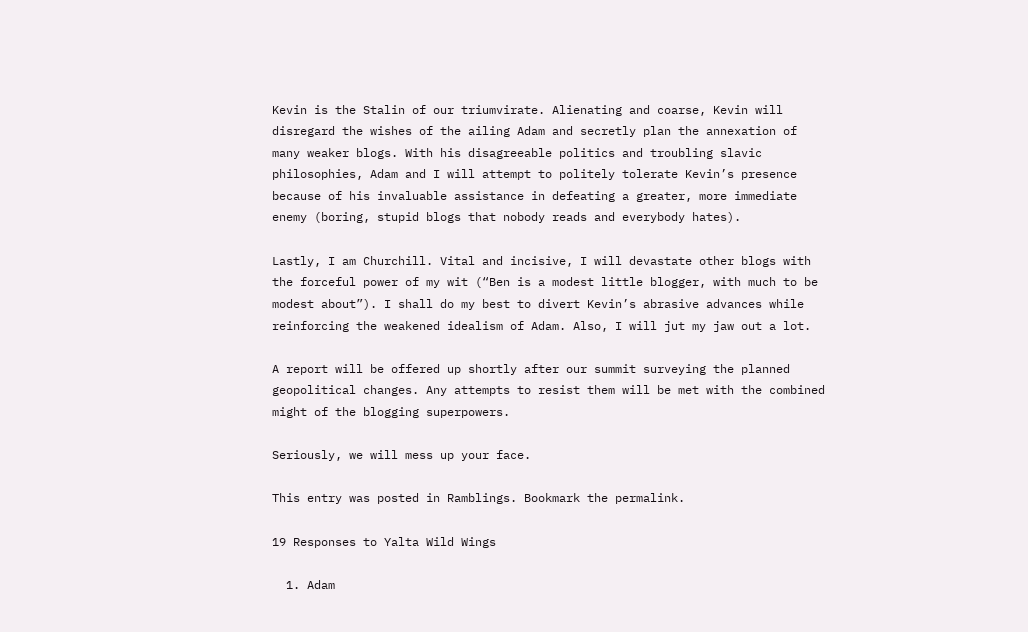Kevin is the Stalin of our triumvirate. Alienating and coarse, Kevin will disregard the wishes of the ailing Adam and secretly plan the annexation of many weaker blogs. With his disagreeable politics and troubling slavic philosophies, Adam and I will attempt to politely tolerate Kevin’s presence because of his invaluable assistance in defeating a greater, more immediate enemy (boring, stupid blogs that nobody reads and everybody hates).

Lastly, I am Churchill. Vital and incisive, I will devastate other blogs with the forceful power of my wit (“Ben is a modest little blogger, with much to be modest about”). I shall do my best to divert Kevin’s abrasive advances while reinforcing the weakened idealism of Adam. Also, I will jut my jaw out a lot.

A report will be offered up shortly after our summit surveying the planned geopolitical changes. Any attempts to resist them will be met with the combined might of the blogging superpowers.

Seriously, we will mess up your face.

This entry was posted in Ramblings. Bookmark the permalink.

19 Responses to Yalta Wild Wings

  1. Adam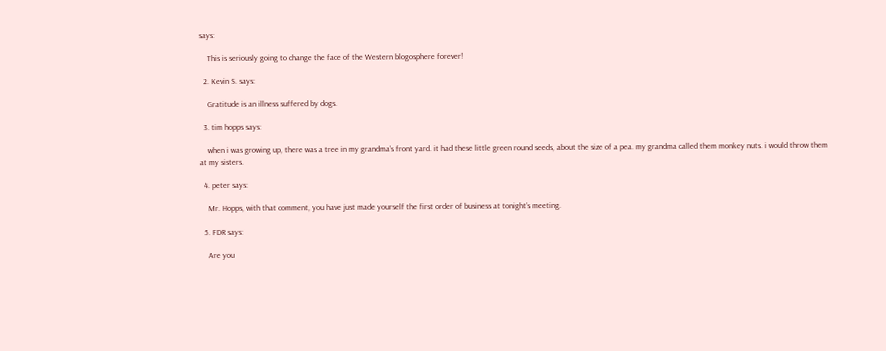says:

    This is seriously going to change the face of the Western blogosphere forever!

  2. Kevin S. says:

    Gratitude is an illness suffered by dogs.

  3. tim hopps says:

    when i was growing up, there was a tree in my grandma’s front yard. it had these little green round seeds, about the size of a pea. my grandma called them monkey nuts. i would throw them at my sisters.

  4. peter says:

    Mr. Hopps, with that comment, you have just made yourself the first order of business at tonight’s meeting.

  5. FDR says:

    Are you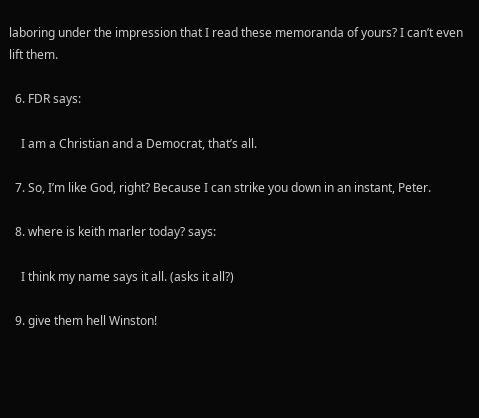laboring under the impression that I read these memoranda of yours? I can’t even lift them.

  6. FDR says:

    I am a Christian and a Democrat, that’s all.

  7. So, I’m like God, right? Because I can strike you down in an instant, Peter.

  8. where is keith marler today? says:

    I think my name says it all. (asks it all?)

  9. give them hell Winston!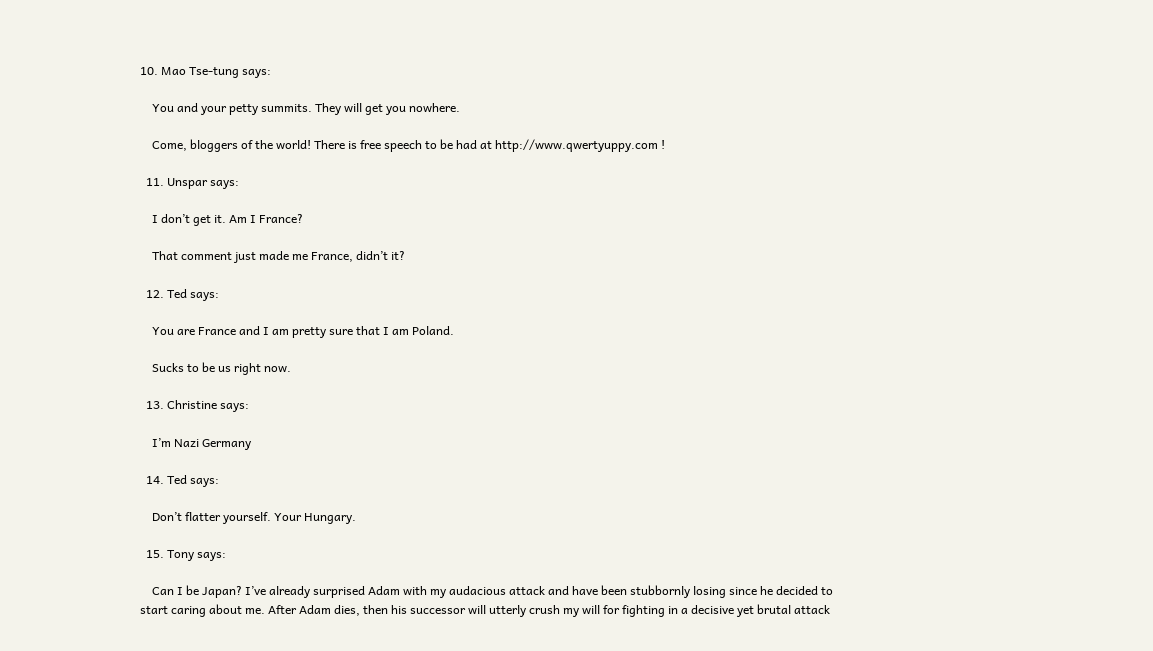10. Mao Tse-tung says:

    You and your petty summits. They will get you nowhere.

    Come, bloggers of the world! There is free speech to be had at http://www.qwertyuppy.com !

  11. Unspar says:

    I don’t get it. Am I France?

    That comment just made me France, didn’t it?

  12. Ted says:

    You are France and I am pretty sure that I am Poland.

    Sucks to be us right now.

  13. Christine says:

    I’m Nazi Germany

  14. Ted says:

    Don’t flatter yourself. Your Hungary.

  15. Tony says:

    Can I be Japan? I’ve already surprised Adam with my audacious attack and have been stubbornly losing since he decided to start caring about me. After Adam dies, then his successor will utterly crush my will for fighting in a decisive yet brutal attack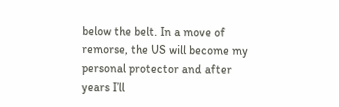below the belt. In a move of remorse, the US will become my personal protector and after years I’ll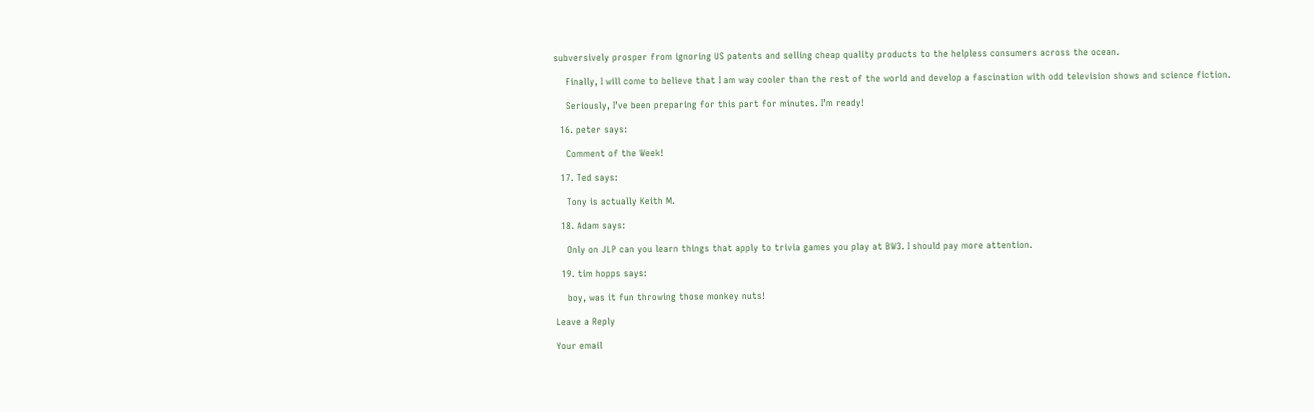subversively prosper from ignoring US patents and selling cheap quality products to the helpless consumers across the ocean.

    Finally, I will come to believe that I am way cooler than the rest of the world and develop a fascination with odd television shows and science fiction.

    Seriously, I’ve been preparing for this part for minutes. I’m ready!

  16. peter says:

    Comment of the Week!

  17. Ted says:

    Tony is actually Keith M.

  18. Adam says:

    Only on JLP can you learn things that apply to trivia games you play at BW3. I should pay more attention.

  19. tim hopps says:

    boy, was it fun throwing those monkey nuts!

Leave a Reply

Your email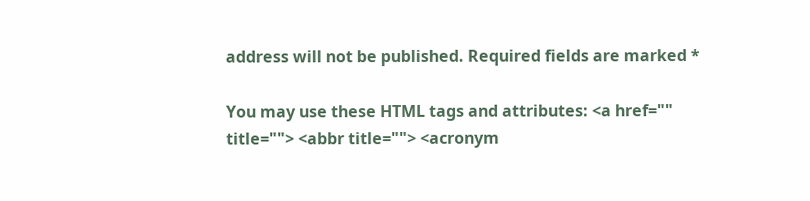address will not be published. Required fields are marked *

You may use these HTML tags and attributes: <a href="" title=""> <abbr title=""> <acronym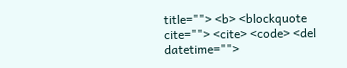title=""> <b> <blockquote cite=""> <cite> <code> <del datetime="">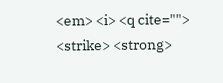<em> <i> <q cite=""> <strike> <strong>